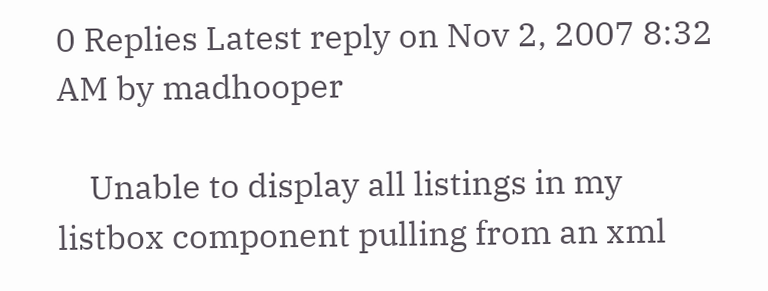0 Replies Latest reply on Nov 2, 2007 8:32 AM by madhooper

    Unable to display all listings in my listbox component pulling from an xml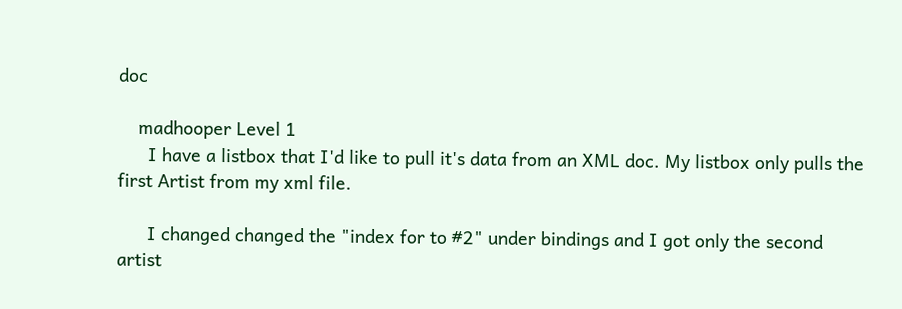doc

    madhooper Level 1
      I have a listbox that I'd like to pull it's data from an XML doc. My listbox only pulls the first Artist from my xml file.

      I changed changed the "index for to #2" under bindings and I got only the second artist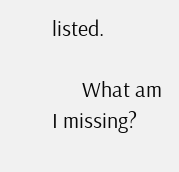listed.

      What am I missing?